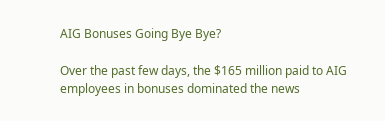AIG Bonuses Going Bye Bye?

Over the past few days, the $165 million paid to AIG employees in bonuses dominated the news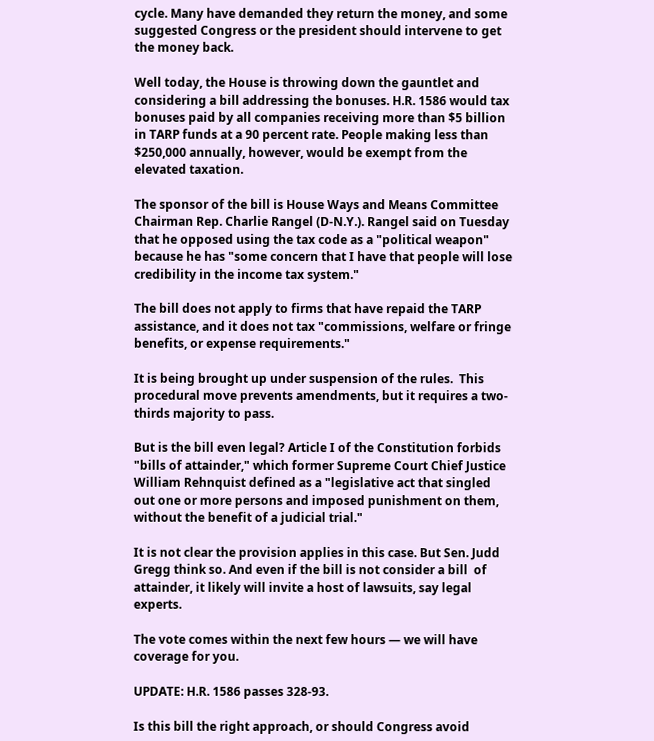cycle. Many have demanded they return the money, and some suggested Congress or the president should intervene to get the money back.

Well today, the House is throwing down the gauntlet and considering a bill addressing the bonuses. H.R. 1586 would tax bonuses paid by all companies receiving more than $5 billion in TARP funds at a 90 percent rate. People making less than $250,000 annually, however, would be exempt from the elevated taxation.

The sponsor of the bill is House Ways and Means Committee Chairman Rep. Charlie Rangel (D-N.Y.). Rangel said on Tuesday that he opposed using the tax code as a "political weapon" because he has "some concern that I have that people will lose credibility in the income tax system."

The bill does not apply to firms that have repaid the TARP assistance, and it does not tax "commissions, welfare or fringe benefits, or expense requirements."

It is being brought up under suspension of the rules.  This procedural move prevents amendments, but it requires a two-thirds majority to pass.

But is the bill even legal? Article I of the Constitution forbids "bills of attainder," which former Supreme Court Chief Justice William Rehnquist defined as a "legislative act that singled out one or more persons and imposed punishment on them, without the benefit of a judicial trial."

It is not clear the provision applies in this case. But Sen. Judd Gregg think so. And even if the bill is not consider a bill  of attainder, it likely will invite a host of lawsuits, say legal experts.

The vote comes within the next few hours — we will have coverage for you.

UPDATE: H.R. 1586 passes 328-93.

Is this bill the right approach, or should Congress avoid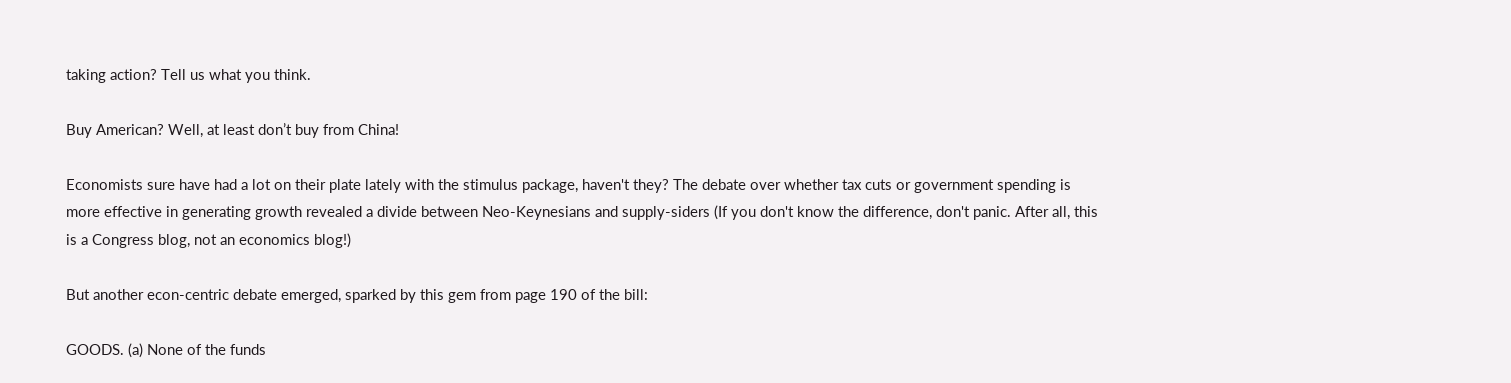taking action? Tell us what you think.

Buy American? Well, at least don’t buy from China!

Economists sure have had a lot on their plate lately with the stimulus package, haven't they? The debate over whether tax cuts or government spending is more effective in generating growth revealed a divide between Neo-Keynesians and supply-siders (If you don't know the difference, don't panic. After all, this is a Congress blog, not an economics blog!)

But another econ-centric debate emerged, sparked by this gem from page 190 of the bill:

GOODS. (a) None of the funds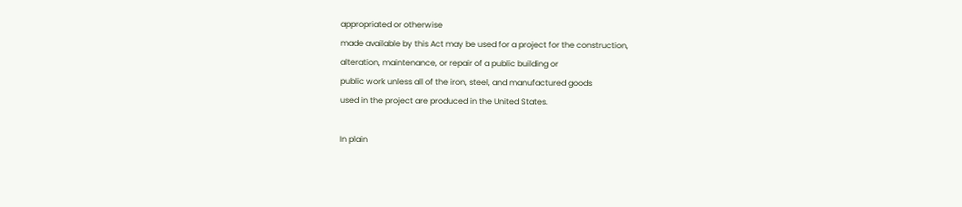appropriated or otherwise
made available by this Act may be used for a project for the construction,
alteration, maintenance, or repair of a public building or
public work unless all of the iron, steel, and manufactured goods
used in the project are produced in the United States.

In plain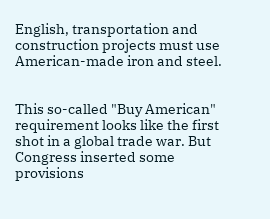English, transportation and construction projects must use American-made iron and steel.


This so-called "Buy American" requirement looks like the first shot in a global trade war. But Congress inserted some provisions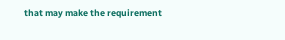that may make the requirement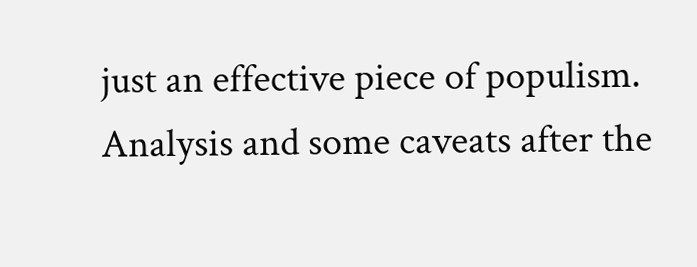just an effective piece of populism. Analysis and some caveats after the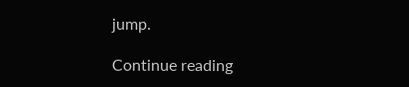jump.

Continue reading